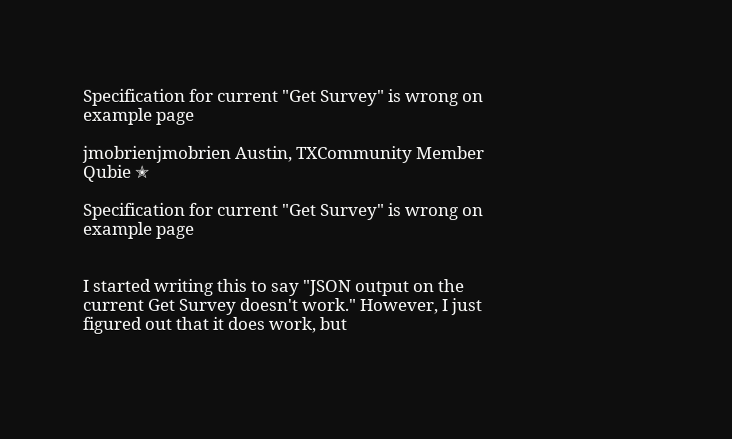Specification for current "Get Survey" is wrong on example page

jmobrienjmobrien Austin, TXCommunity Member Qubie ✭

Specification for current "Get Survey" is wrong on example page


I started writing this to say "JSON output on the current Get Survey doesn't work." However, I just figured out that it does work, but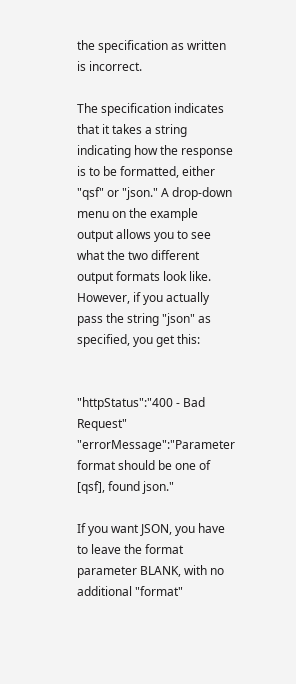the specification as written is incorrect.

The specification indicates that it takes a string indicating how the response is to be formatted, either "qsf" or "json." A drop-down menu on the example output allows you to see what the two different output formats look like. However, if you actually pass the string "json" as specified, you get this:


"httpStatus":"400 - Bad Request"
"errorMessage":"Parameter format should be one of [qsf], found json."

If you want JSON, you have to leave the format parameter BLANK, with no additional "format"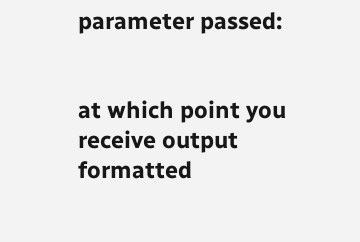parameter passed:


at which point you receive output formatted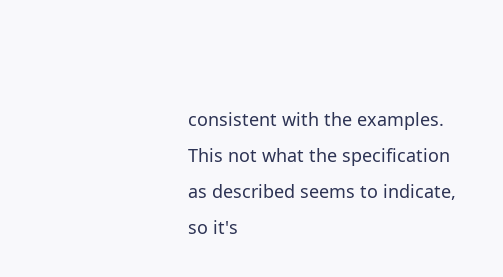consistent with the examples. This not what the specification as described seems to indicate, so it's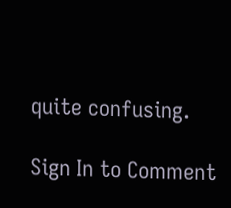quite confusing.

Sign In to Comment